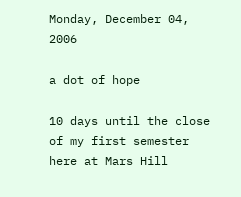Monday, December 04, 2006

a dot of hope

10 days until the close of my first semester here at Mars Hill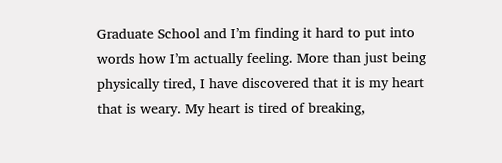Graduate School and I’m finding it hard to put into words how I’m actually feeling. More than just being physically tired, I have discovered that it is my heart that is weary. My heart is tired of breaking,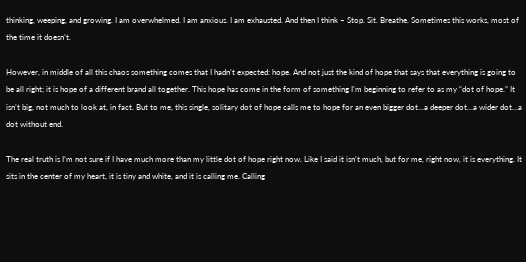thinking, weeping, and growing. I am overwhelmed. I am anxious. I am exhausted. And then I think – Stop. Sit. Breathe. Sometimes this works, most of the time it doesn’t.

However, in middle of all this chaos something comes that I hadn’t expected: hope. And not just the kind of hope that says that everything is going to be all right; it is hope of a different brand all together. This hope has come in the form of something I’m beginning to refer to as my “dot of hope.” It isn’t big, not much to look at, in fact. But to me, this single, solitary dot of hope calls me to hope for an even bigger dot…a deeper dot…a wider dot…a dot without end.

The real truth is I’m not sure if I have much more than my little dot of hope right now. Like I said it isn’t much, but for me, right now, it is everything. It sits in the center of my heart, it is tiny and white, and it is calling me. Calling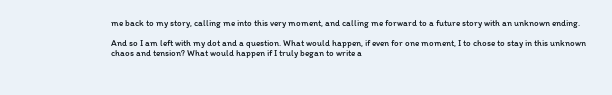me back to my story, calling me into this very moment, and calling me forward to a future story with an unknown ending.

And so I am left with my dot and a question. What would happen, if even for one moment, I to chose to stay in this unknown chaos and tension? What would happen if I truly began to write a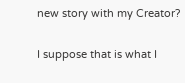new story with my Creator?

I suppose that is what I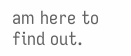am here to find out.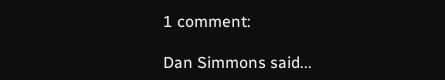1 comment:

Dan Simmons said...